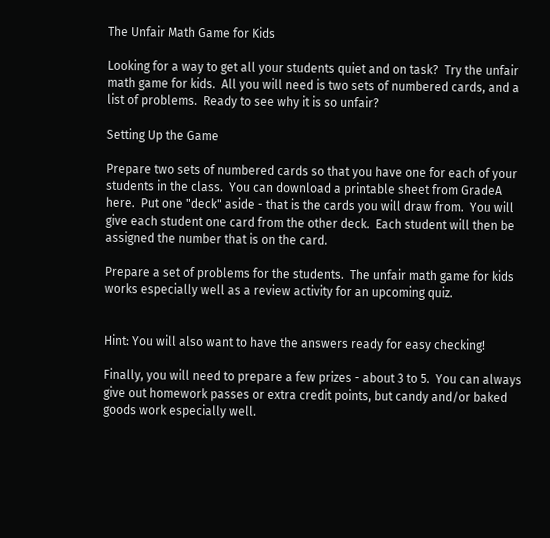The Unfair Math Game for Kids

Looking for a way to get all your students quiet and on task?  Try the unfair math game for kids.  All you will need is two sets of numbered cards, and a list of problems.  Ready to see why it is so unfair?

Setting Up the Game

Prepare two sets of numbered cards so that you have one for each of your students in the class.  You can download a printable sheet from GradeA here.  Put one "deck" aside - that is the cards you will draw from.  You will give each student one card from the other deck.  Each student will then be assigned the number that is on the card.

Prepare a set of problems for the students.  The unfair math game for kids works especially well as a review activity for an upcoming quiz.


Hint: You will also want to have the answers ready for easy checking!

Finally, you will need to prepare a few prizes - about 3 to 5.  You can always give out homework passes or extra credit points, but candy and/or baked goods work especially well.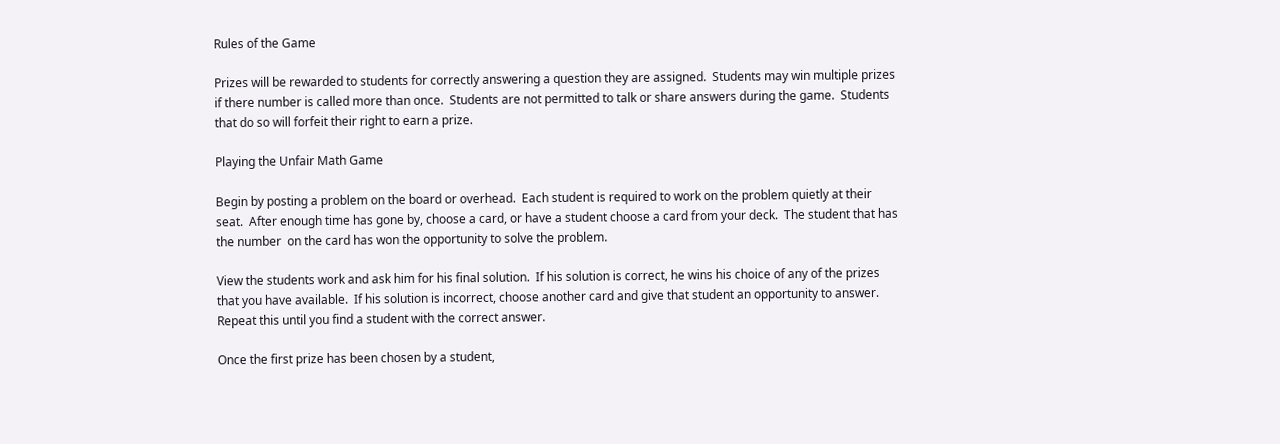Rules of the Game

Prizes will be rewarded to students for correctly answering a question they are assigned.  Students may win multiple prizes if there number is called more than once.  Students are not permitted to talk or share answers during the game.  Students that do so will forfeit their right to earn a prize.

Playing the Unfair Math Game

Begin by posting a problem on the board or overhead.  Each student is required to work on the problem quietly at their seat.  After enough time has gone by, choose a card, or have a student choose a card from your deck.  The student that has the number  on the card has won the opportunity to solve the problem.

View the students work and ask him for his final solution.  If his solution is correct, he wins his choice of any of the prizes that you have available.  If his solution is incorrect, choose another card and give that student an opportunity to answer.  Repeat this until you find a student with the correct answer.

Once the first prize has been chosen by a student,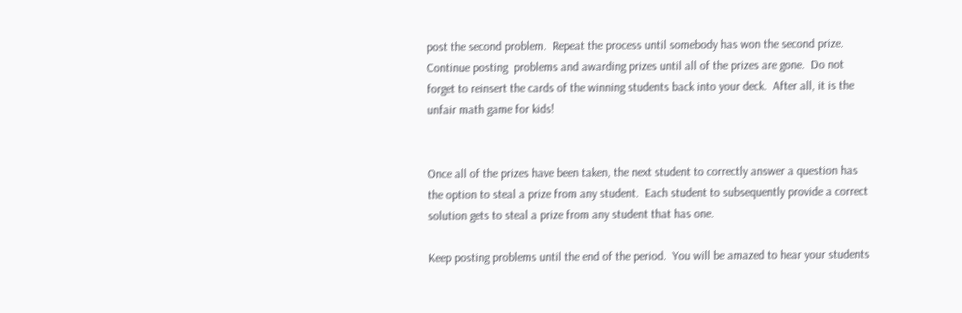post the second problem.  Repeat the process until somebody has won the second prize.  Continue posting  problems and awarding prizes until all of the prizes are gone.  Do not forget to reinsert the cards of the winning students back into your deck.  After all, it is the unfair math game for kids!


Once all of the prizes have been taken, the next student to correctly answer a question has the option to steal a prize from any student.  Each student to subsequently provide a correct solution gets to steal a prize from any student that has one.

Keep posting problems until the end of the period.  You will be amazed to hear your students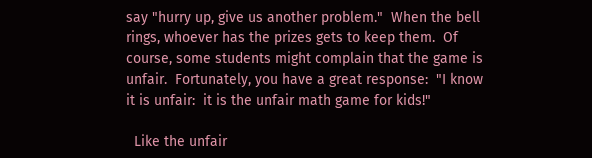say "hurry up, give us another problem."  When the bell rings, whoever has the prizes gets to keep them.  Of course, some students might complain that the game is unfair.  Fortunately, you have a great response:  "I know it is unfair:  it is the unfair math game for kids!"

  Like the unfair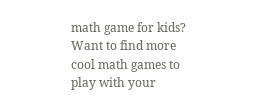math game for kids?  Want to find more cool math games to play with your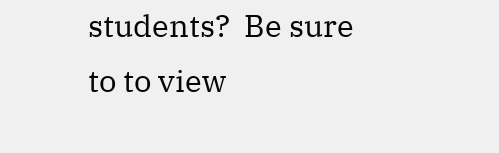students?  Be sure to to view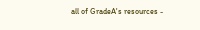all of GradeA's resources -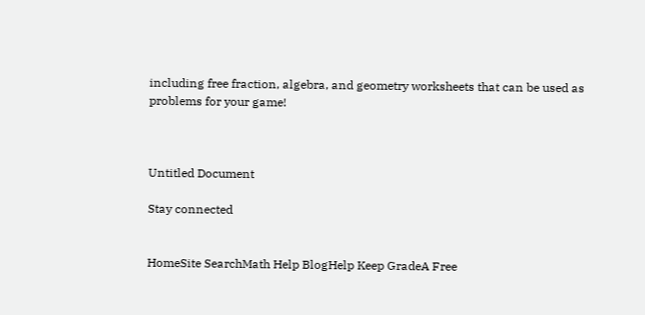including free fraction, algebra, and geometry worksheets that can be used as problems for your game!



Untitled Document

Stay connected


HomeSite SearchMath Help BlogHelp Keep GradeA Free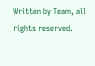Written by Team, all rights reserved.